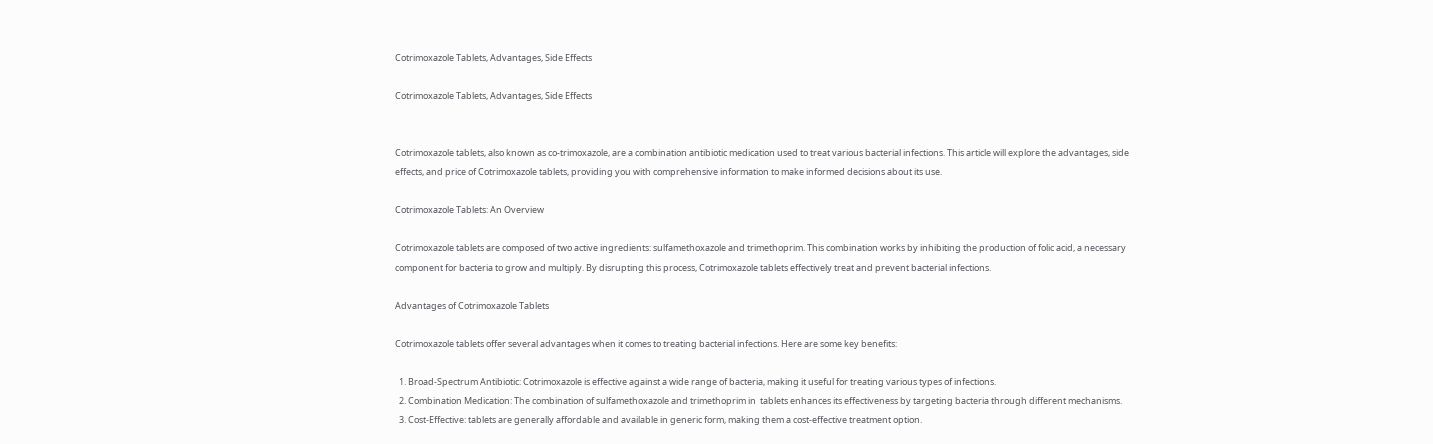Cotrimoxazole Tablets, Advantages, Side Effects

Cotrimoxazole Tablets, Advantages, Side Effects


Cotrimoxazole tablets, also known as co-trimoxazole, are a combination antibiotic medication used to treat various bacterial infections. This article will explore the advantages, side effects, and price of Cotrimoxazole tablets, providing you with comprehensive information to make informed decisions about its use.

Cotrimoxazole Tablets: An Overview

Cotrimoxazole tablets are composed of two active ingredients: sulfamethoxazole and trimethoprim. This combination works by inhibiting the production of folic acid, a necessary component for bacteria to grow and multiply. By disrupting this process, Cotrimoxazole tablets effectively treat and prevent bacterial infections.

Advantages of Cotrimoxazole Tablets

Cotrimoxazole tablets offer several advantages when it comes to treating bacterial infections. Here are some key benefits:

  1. Broad-Spectrum Antibiotic: Cotrimoxazole is effective against a wide range of bacteria, making it useful for treating various types of infections.
  2. Combination Medication: The combination of sulfamethoxazole and trimethoprim in  tablets enhances its effectiveness by targeting bacteria through different mechanisms.
  3. Cost-Effective: tablets are generally affordable and available in generic form, making them a cost-effective treatment option.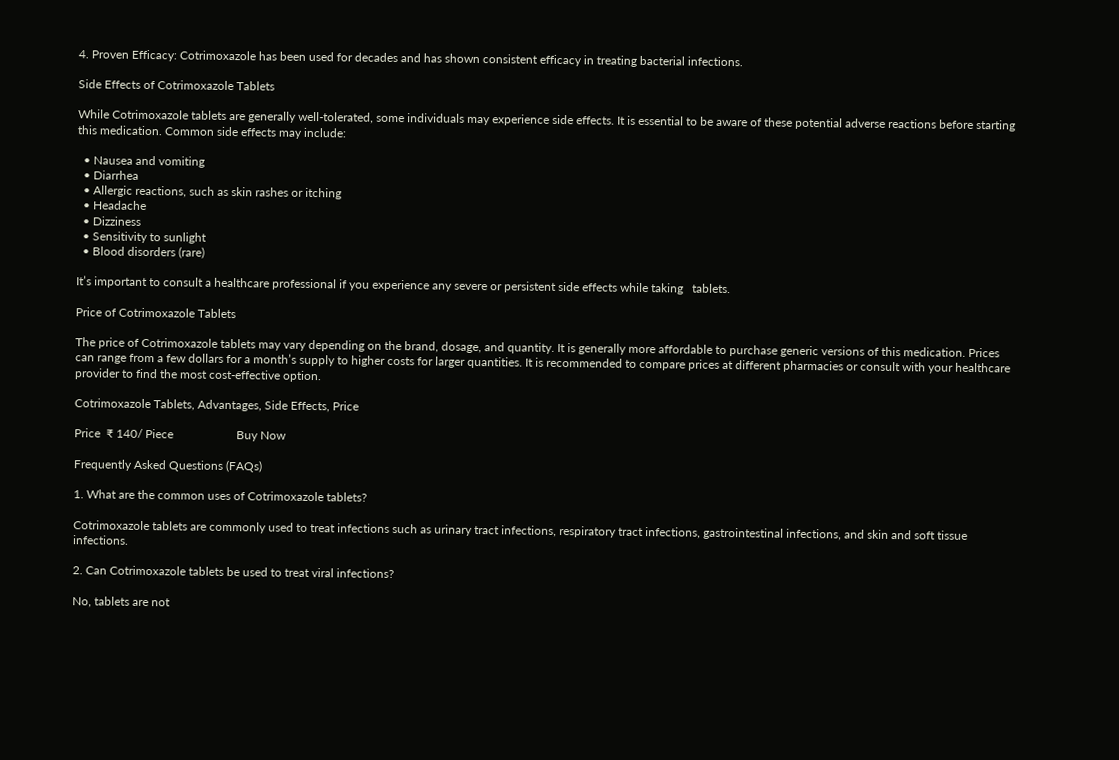4. Proven Efficacy: Cotrimoxazole has been used for decades and has shown consistent efficacy in treating bacterial infections.

Side Effects of Cotrimoxazole Tablets

While Cotrimoxazole tablets are generally well-tolerated, some individuals may experience side effects. It is essential to be aware of these potential adverse reactions before starting this medication. Common side effects may include:

  • Nausea and vomiting
  • Diarrhea
  • Allergic reactions, such as skin rashes or itching
  • Headache
  • Dizziness
  • Sensitivity to sunlight
  • Blood disorders (rare)

It’s important to consult a healthcare professional if you experience any severe or persistent side effects while taking   tablets.

Price of Cotrimoxazole Tablets

The price of Cotrimoxazole tablets may vary depending on the brand, dosage, and quantity. It is generally more affordable to purchase generic versions of this medication. Prices can range from a few dollars for a month’s supply to higher costs for larger quantities. It is recommended to compare prices at different pharmacies or consult with your healthcare provider to find the most cost-effective option.

Cotrimoxazole Tablets, Advantages, Side Effects, Price

Price  ₹ 140/ Piece                     Buy Now

Frequently Asked Questions (FAQs)

1. What are the common uses of Cotrimoxazole tablets?

Cotrimoxazole tablets are commonly used to treat infections such as urinary tract infections, respiratory tract infections, gastrointestinal infections, and skin and soft tissue infections.

2. Can Cotrimoxazole tablets be used to treat viral infections?

No, tablets are not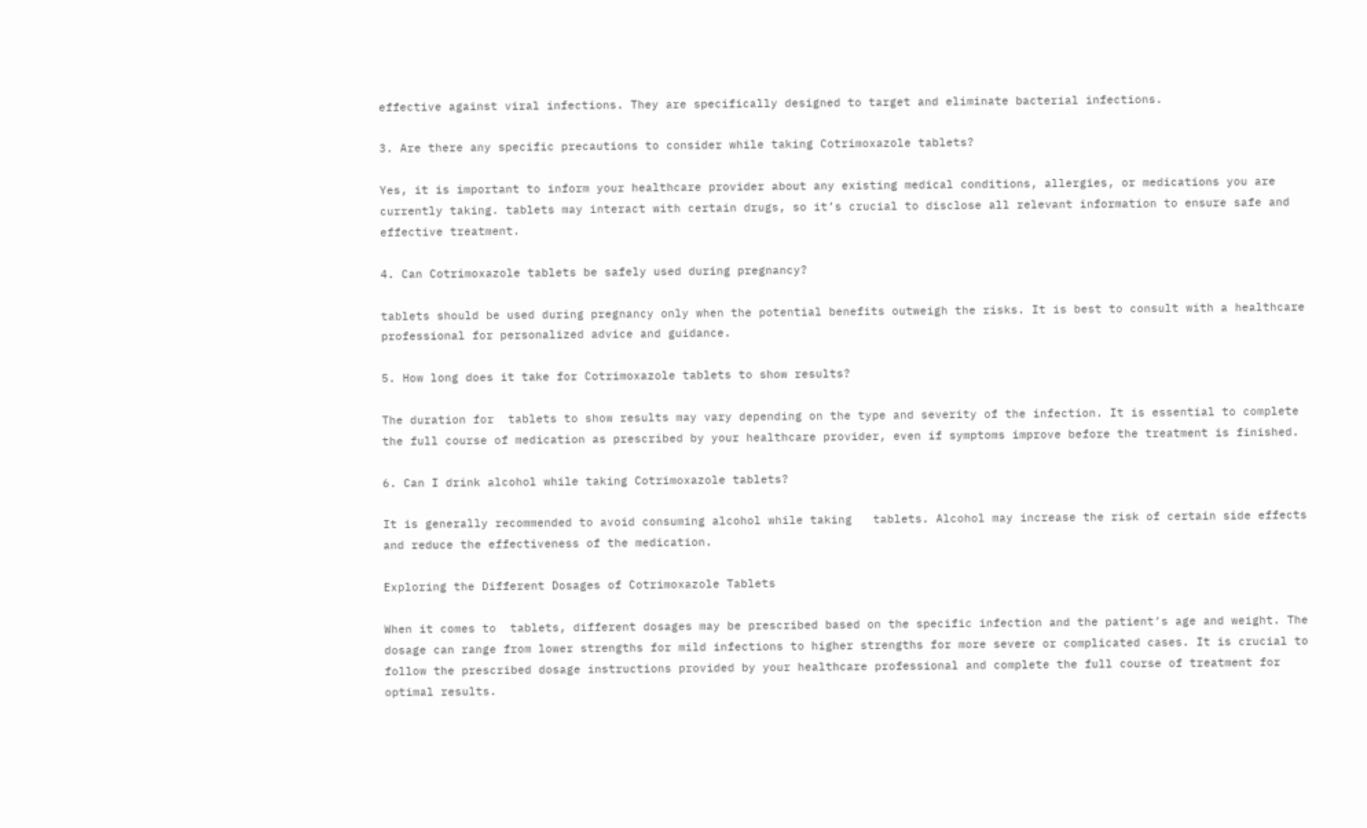effective against viral infections. They are specifically designed to target and eliminate bacterial infections.

3. Are there any specific precautions to consider while taking Cotrimoxazole tablets?

Yes, it is important to inform your healthcare provider about any existing medical conditions, allergies, or medications you are currently taking. tablets may interact with certain drugs, so it’s crucial to disclose all relevant information to ensure safe and effective treatment.

4. Can Cotrimoxazole tablets be safely used during pregnancy?

tablets should be used during pregnancy only when the potential benefits outweigh the risks. It is best to consult with a healthcare professional for personalized advice and guidance.

5. How long does it take for Cotrimoxazole tablets to show results?

The duration for  tablets to show results may vary depending on the type and severity of the infection. It is essential to complete the full course of medication as prescribed by your healthcare provider, even if symptoms improve before the treatment is finished.

6. Can I drink alcohol while taking Cotrimoxazole tablets?

It is generally recommended to avoid consuming alcohol while taking   tablets. Alcohol may increase the risk of certain side effects and reduce the effectiveness of the medication.

Exploring the Different Dosages of Cotrimoxazole Tablets

When it comes to  tablets, different dosages may be prescribed based on the specific infection and the patient’s age and weight. The dosage can range from lower strengths for mild infections to higher strengths for more severe or complicated cases. It is crucial to follow the prescribed dosage instructions provided by your healthcare professional and complete the full course of treatment for optimal results.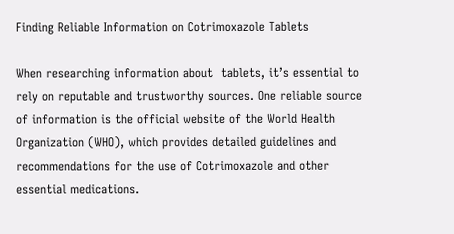Finding Reliable Information on Cotrimoxazole Tablets

When researching information about  tablets, it’s essential to rely on reputable and trustworthy sources. One reliable source of information is the official website of the World Health Organization (WHO), which provides detailed guidelines and recommendations for the use of Cotrimoxazole and other essential medications.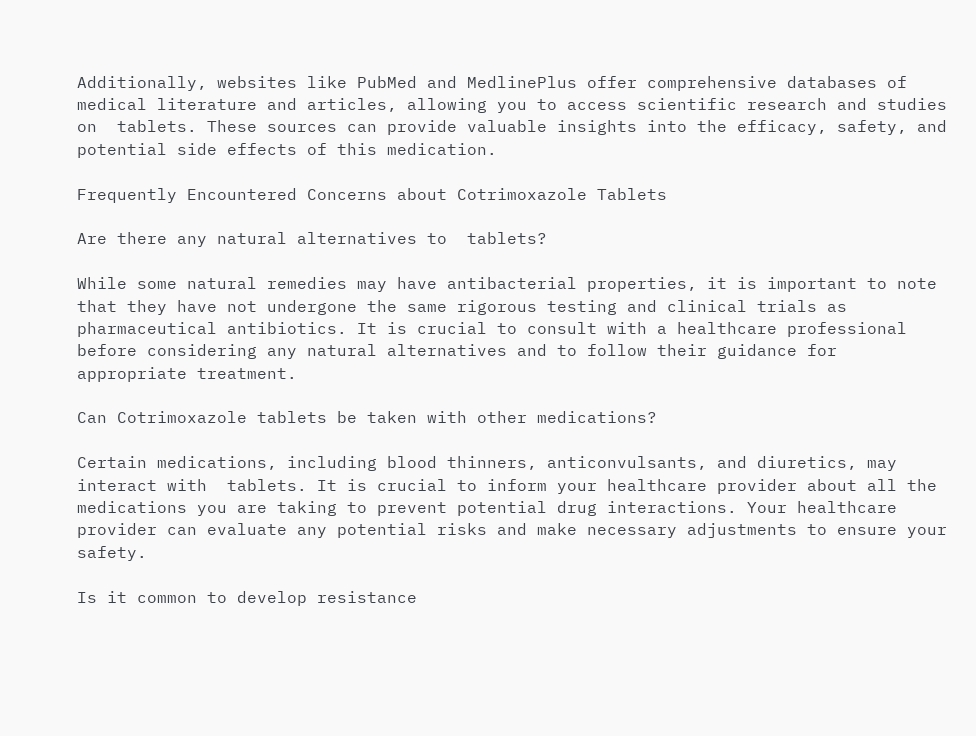Additionally, websites like PubMed and MedlinePlus offer comprehensive databases of medical literature and articles, allowing you to access scientific research and studies on  tablets. These sources can provide valuable insights into the efficacy, safety, and potential side effects of this medication.

Frequently Encountered Concerns about Cotrimoxazole Tablets

Are there any natural alternatives to  tablets?

While some natural remedies may have antibacterial properties, it is important to note that they have not undergone the same rigorous testing and clinical trials as pharmaceutical antibiotics. It is crucial to consult with a healthcare professional before considering any natural alternatives and to follow their guidance for appropriate treatment.

Can Cotrimoxazole tablets be taken with other medications?

Certain medications, including blood thinners, anticonvulsants, and diuretics, may interact with  tablets. It is crucial to inform your healthcare provider about all the medications you are taking to prevent potential drug interactions. Your healthcare provider can evaluate any potential risks and make necessary adjustments to ensure your safety.

Is it common to develop resistance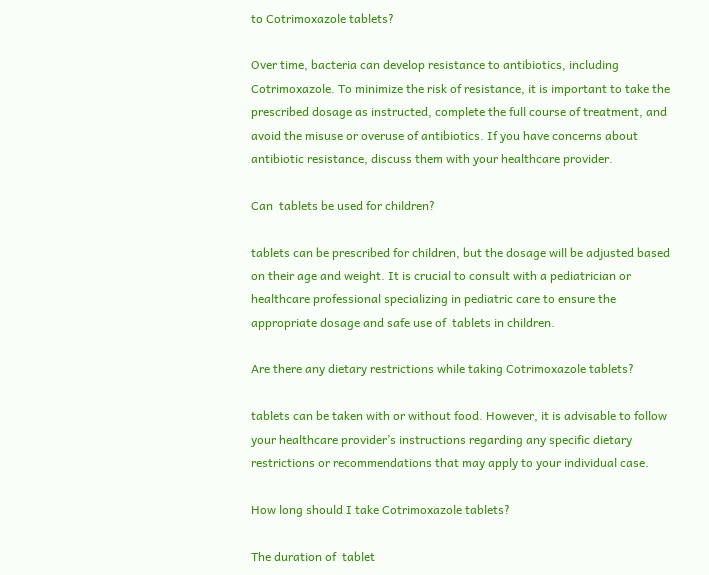to Cotrimoxazole tablets?

Over time, bacteria can develop resistance to antibiotics, including Cotrimoxazole. To minimize the risk of resistance, it is important to take the prescribed dosage as instructed, complete the full course of treatment, and avoid the misuse or overuse of antibiotics. If you have concerns about antibiotic resistance, discuss them with your healthcare provider.

Can  tablets be used for children?

tablets can be prescribed for children, but the dosage will be adjusted based on their age and weight. It is crucial to consult with a pediatrician or healthcare professional specializing in pediatric care to ensure the appropriate dosage and safe use of  tablets in children.

Are there any dietary restrictions while taking Cotrimoxazole tablets?

tablets can be taken with or without food. However, it is advisable to follow your healthcare provider’s instructions regarding any specific dietary restrictions or recommendations that may apply to your individual case.

How long should I take Cotrimoxazole tablets?

The duration of  tablet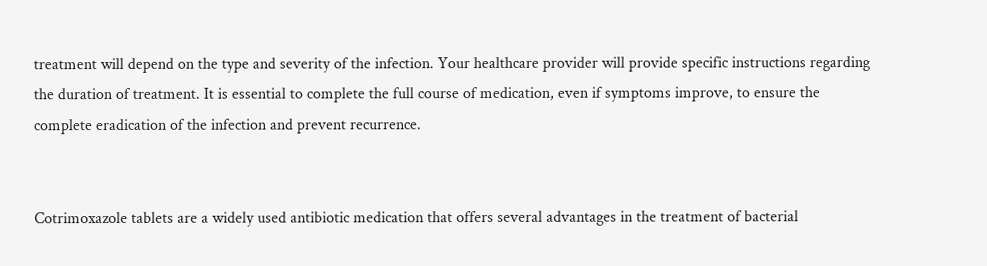treatment will depend on the type and severity of the infection. Your healthcare provider will provide specific instructions regarding the duration of treatment. It is essential to complete the full course of medication, even if symptoms improve, to ensure the complete eradication of the infection and prevent recurrence.


Cotrimoxazole tablets are a widely used antibiotic medication that offers several advantages in the treatment of bacterial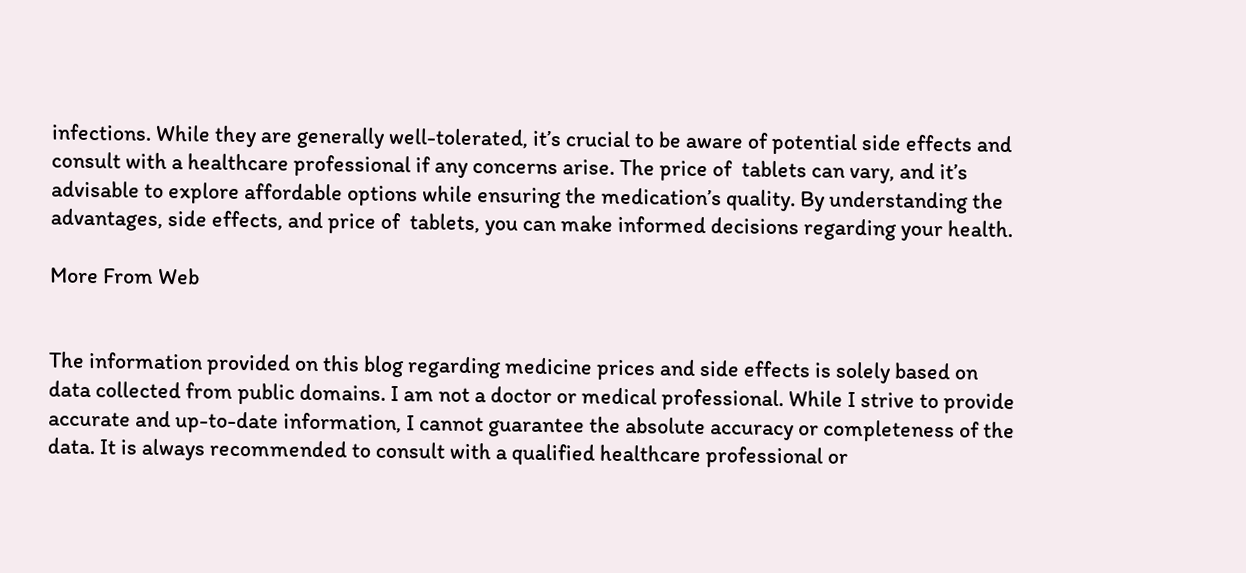infections. While they are generally well-tolerated, it’s crucial to be aware of potential side effects and consult with a healthcare professional if any concerns arise. The price of  tablets can vary, and it’s advisable to explore affordable options while ensuring the medication’s quality. By understanding the advantages, side effects, and price of  tablets, you can make informed decisions regarding your health.

More From Web


The information provided on this blog regarding medicine prices and side effects is solely based on data collected from public domains. I am not a doctor or medical professional. While I strive to provide accurate and up-to-date information, I cannot guarantee the absolute accuracy or completeness of the data. It is always recommended to consult with a qualified healthcare professional or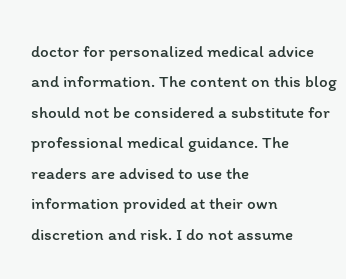doctor for personalized medical advice and information. The content on this blog should not be considered a substitute for professional medical guidance. The readers are advised to use the information provided at their own discretion and risk. I do not assume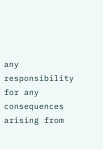any responsibility for any consequences arising from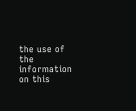the use of the information on this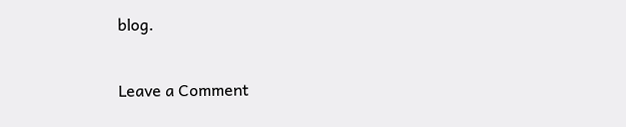blog.

Leave a Comment